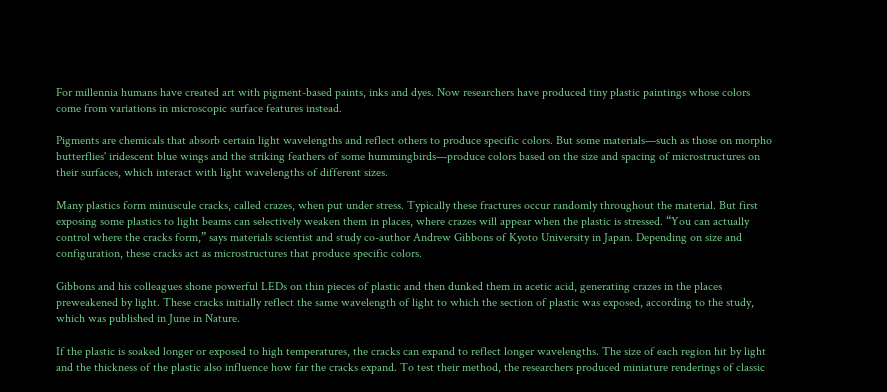For millennia humans have created art with pigment-based paints, inks and dyes. Now researchers have produced tiny plastic paintings whose colors come from variations in microscopic surface features instead.

Pigments are chemicals that absorb certain light wavelengths and reflect others to produce specific colors. But some materials—such as those on morpho butterflies' iridescent blue wings and the striking feathers of some hummingbirds—produce colors based on the size and spacing of microstructures on their surfaces, which interact with light wavelengths of different sizes.

Many plastics form minuscule cracks, called crazes, when put under stress. Typically these fractures occur randomly throughout the material. But first exposing some plastics to light beams can selectively weaken them in places, where crazes will appear when the plastic is stressed. “You can actually control where the cracks form,” says materials scientist and study co-author Andrew Gibbons of Kyoto University in Japan. Depending on size and configuration, these cracks act as microstructures that produce specific colors.

Gibbons and his colleagues shone powerful LEDs on thin pieces of plastic and then dunked them in acetic acid, generating crazes in the places preweakened by light. These cracks initially reflect the same wavelength of light to which the section of plastic was exposed, according to the study, which was published in June in Nature.

If the plastic is soaked longer or exposed to high temperatures, the cracks can expand to reflect longer wavelengths. The size of each region hit by light and the thickness of the plastic also influence how far the cracks expand. To test their method, the researchers produced miniature renderings of classic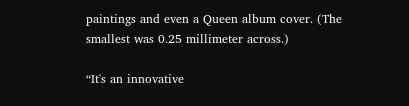paintings and even a Queen album cover. (The smallest was 0.25 millimeter across.)

“It's an innovative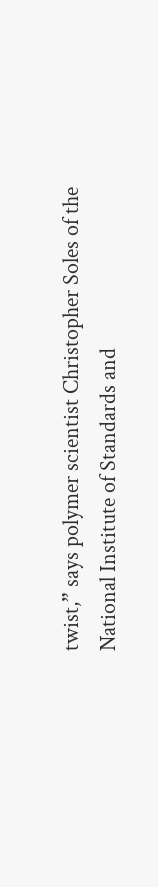twist,” says polymer scientist Christopher Soles of the National Institute of Standards and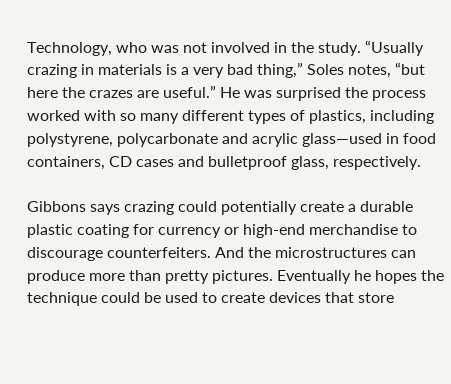Technology, who was not involved in the study. “Usually crazing in materials is a very bad thing,” Soles notes, “but here the crazes are useful.” He was surprised the process worked with so many different types of plastics, including polystyrene, polycarbonate and acrylic glass—used in food containers, CD cases and bulletproof glass, respectively.

Gibbons says crazing could potentially create a durable plastic coating for currency or high-end merchandise to discourage counterfeiters. And the microstructures can produce more than pretty pictures. Eventually he hopes the technique could be used to create devices that store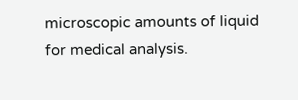microscopic amounts of liquid for medical analysis.